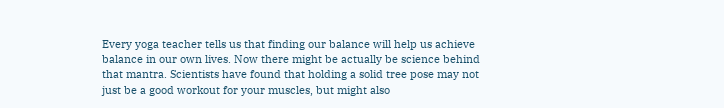Every yoga teacher tells us that finding our balance will help us achieve balance in our own lives. Now there might be actually be science behind that mantra. Scientists have found that holding a solid tree pose may not just be a good workout for your muscles, but might also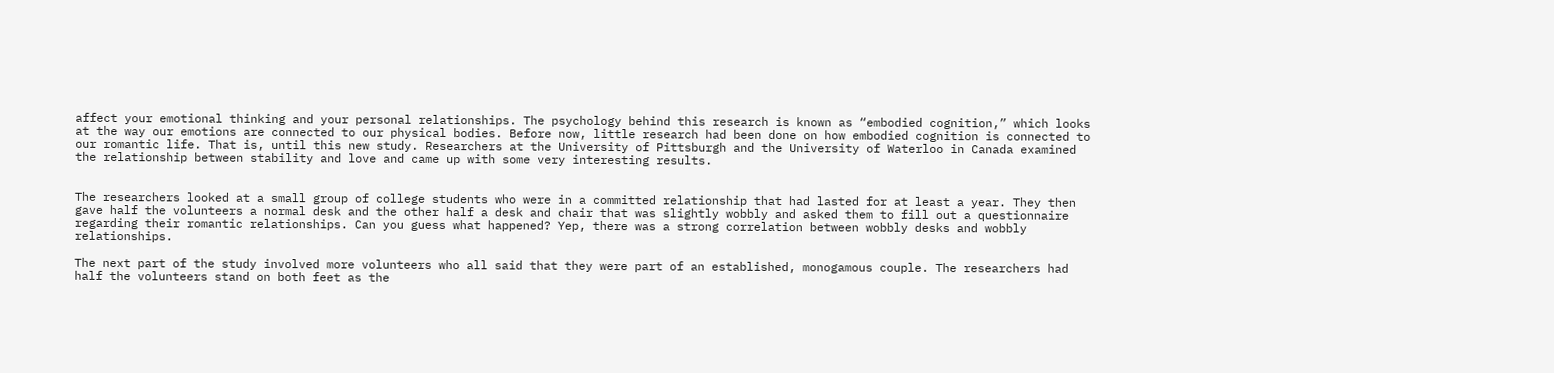affect your emotional thinking and your personal relationships. The psychology behind this research is known as “embodied cognition,” which looks at the way our emotions are connected to our physical bodies. Before now, little research had been done on how embodied cognition is connected to our romantic life. That is, until this new study. Researchers at the University of Pittsburgh and the University of Waterloo in Canada examined the relationship between stability and love and came up with some very interesting results.


The researchers looked at a small group of college students who were in a committed relationship that had lasted for at least a year. They then gave half the volunteers a normal desk and the other half a desk and chair that was slightly wobbly and asked them to fill out a questionnaire regarding their romantic relationships. Can you guess what happened? Yep, there was a strong correlation between wobbly desks and wobbly relationships.

The next part of the study involved more volunteers who all said that they were part of an established, monogamous couple. The researchers had half the volunteers stand on both feet as the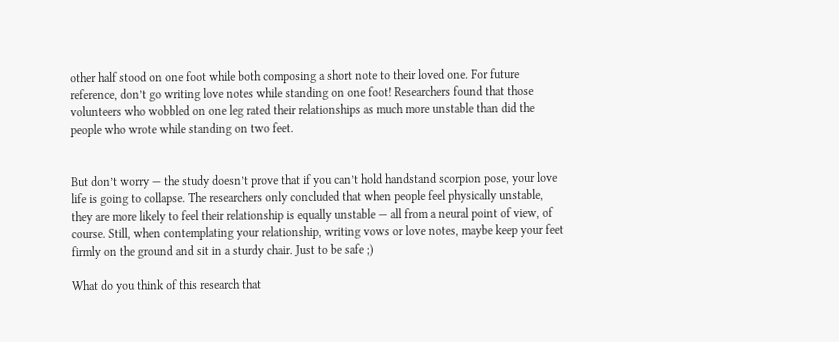other half stood on one foot while both composing a short note to their loved one. For future reference, don’t go writing love notes while standing on one foot! Researchers found that those volunteers who wobbled on one leg rated their relationships as much more unstable than did the people who wrote while standing on two feet.


But don’t worry — the study doesn’t prove that if you can’t hold handstand scorpion pose, your love life is going to collapse. The researchers only concluded that when people feel physically unstable, they are more likely to feel their relationship is equally unstable — all from a neural point of view, of course. Still, when contemplating your relationship, writing vows or love notes, maybe keep your feet firmly on the ground and sit in a sturdy chair. Just to be safe ;)

What do you think of this research that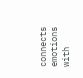connects emotions with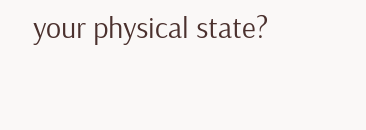your physical state?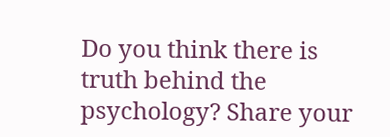Do you think there is truth behind the psychology? Share your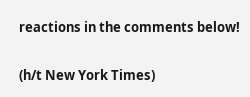reactions in the comments below!

(h/t New York Times)